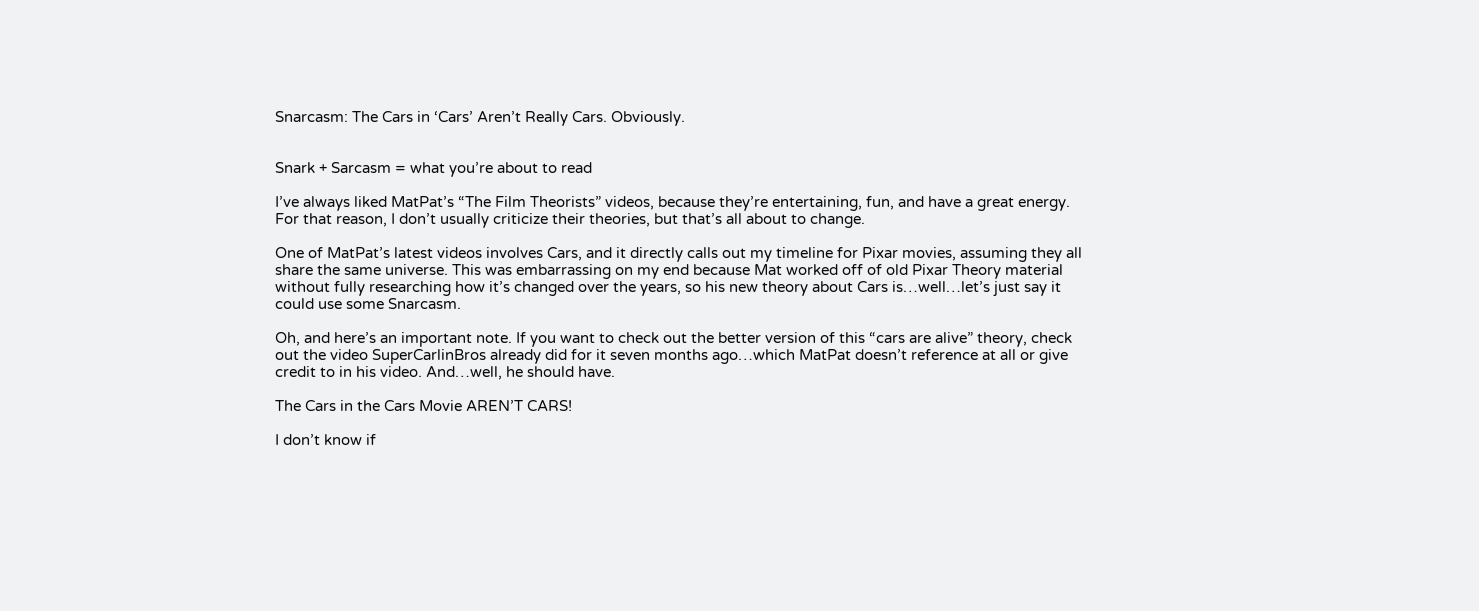Snarcasm: The Cars in ‘Cars’ Aren’t Really Cars. Obviously.


Snark + Sarcasm = what you’re about to read

I’ve always liked MatPat’s “The Film Theorists” videos, because they’re entertaining, fun, and have a great energy. For that reason, I don’t usually criticize their theories, but that’s all about to change.

One of MatPat’s latest videos involves Cars, and it directly calls out my timeline for Pixar movies, assuming they all share the same universe. This was embarrassing on my end because Mat worked off of old Pixar Theory material without fully researching how it’s changed over the years, so his new theory about Cars is…well…let’s just say it could use some Snarcasm.

Oh, and here’s an important note. If you want to check out the better version of this “cars are alive” theory, check out the video SuperCarlinBros already did for it seven months ago…which MatPat doesn’t reference at all or give credit to in his video. And…well, he should have.

The Cars in the Cars Movie AREN’T CARS!

I don’t know if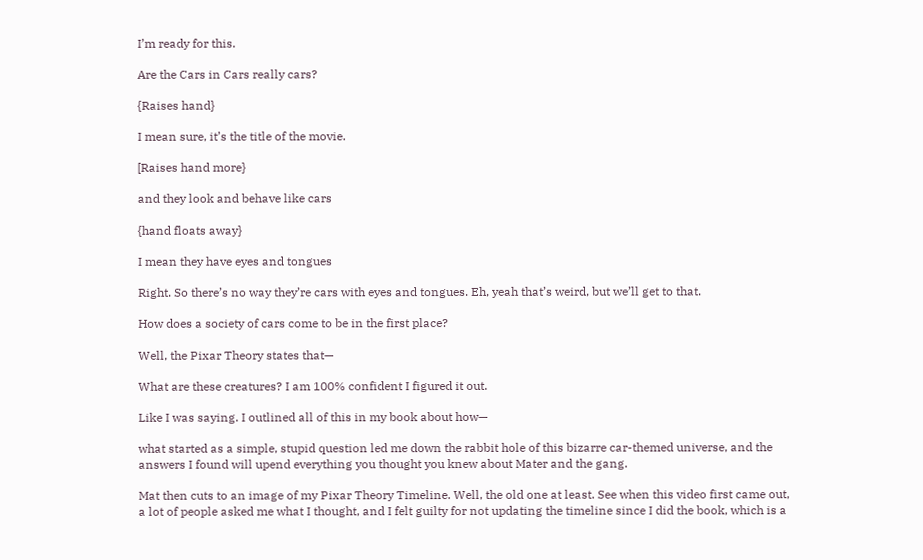I’m ready for this.

Are the Cars in Cars really cars?

{Raises hand}

I mean sure, it’s the title of the movie.

[Raises hand more}

and they look and behave like cars

{hand floats away}

I mean they have eyes and tongues

Right. So there’s no way they’re cars with eyes and tongues. Eh, yeah that’s weird, but we’ll get to that.

How does a society of cars come to be in the first place?

Well, the Pixar Theory states that—

What are these creatures? I am 100% confident I figured it out.

Like I was saying. I outlined all of this in my book about how—

what started as a simple, stupid question led me down the rabbit hole of this bizarre car-themed universe, and the answers I found will upend everything you thought you knew about Mater and the gang.

Mat then cuts to an image of my Pixar Theory Timeline. Well, the old one at least. See when this video first came out, a lot of people asked me what I thought, and I felt guilty for not updating the timeline since I did the book, which is a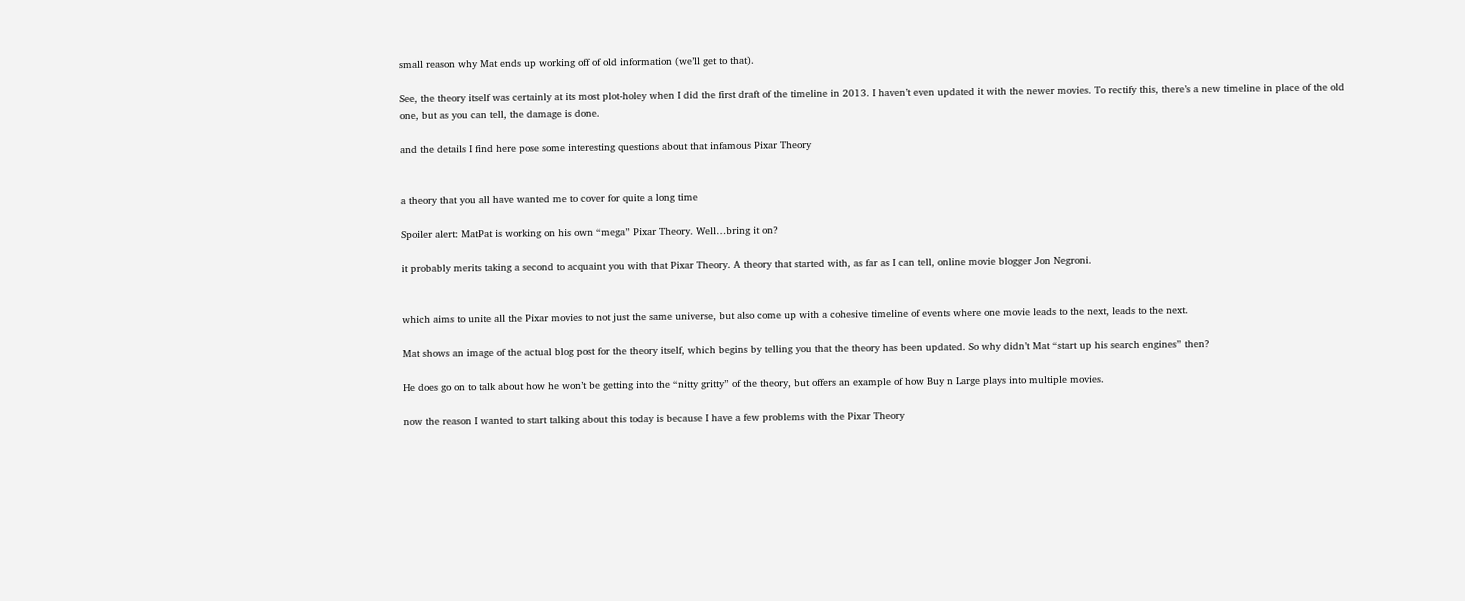small reason why Mat ends up working off of old information (we’ll get to that).

See, the theory itself was certainly at its most plot-holey when I did the first draft of the timeline in 2013. I haven’t even updated it with the newer movies. To rectify this, there’s a new timeline in place of the old one, but as you can tell, the damage is done.

and the details I find here pose some interesting questions about that infamous Pixar Theory


a theory that you all have wanted me to cover for quite a long time

Spoiler alert: MatPat is working on his own “mega” Pixar Theory. Well…bring it on?

it probably merits taking a second to acquaint you with that Pixar Theory. A theory that started with, as far as I can tell, online movie blogger Jon Negroni.


which aims to unite all the Pixar movies to not just the same universe, but also come up with a cohesive timeline of events where one movie leads to the next, leads to the next.

Mat shows an image of the actual blog post for the theory itself, which begins by telling you that the theory has been updated. So why didn’t Mat “start up his search engines” then?

He does go on to talk about how he won’t be getting into the “nitty gritty” of the theory, but offers an example of how Buy n Large plays into multiple movies.

now the reason I wanted to start talking about this today is because I have a few problems with the Pixar Theory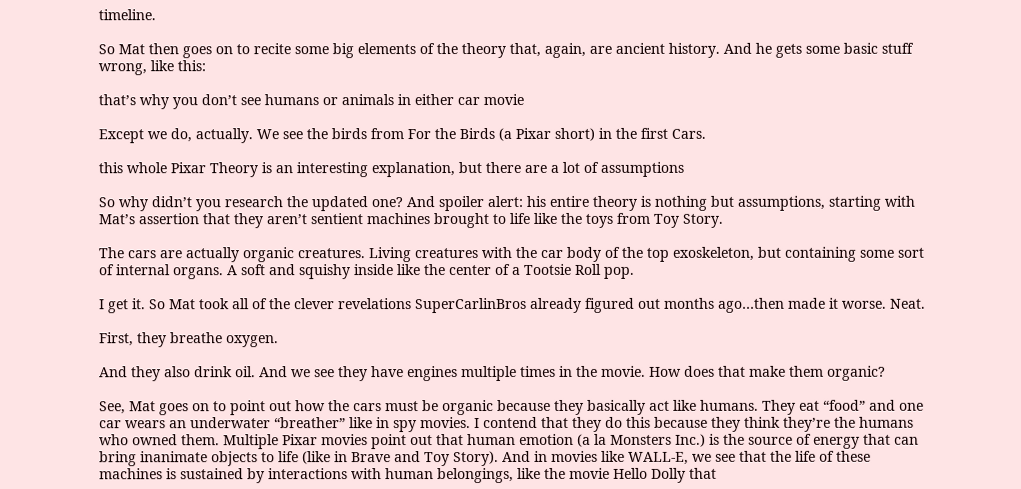timeline.

So Mat then goes on to recite some big elements of the theory that, again, are ancient history. And he gets some basic stuff wrong, like this:

that’s why you don’t see humans or animals in either car movie

Except we do, actually. We see the birds from For the Birds (a Pixar short) in the first Cars.

this whole Pixar Theory is an interesting explanation, but there are a lot of assumptions

So why didn’t you research the updated one? And spoiler alert: his entire theory is nothing but assumptions, starting with Mat’s assertion that they aren’t sentient machines brought to life like the toys from Toy Story.

The cars are actually organic creatures. Living creatures with the car body of the top exoskeleton, but containing some sort of internal organs. A soft and squishy inside like the center of a Tootsie Roll pop.

I get it. So Mat took all of the clever revelations SuperCarlinBros already figured out months ago…then made it worse. Neat.

First, they breathe oxygen.

And they also drink oil. And we see they have engines multiple times in the movie. How does that make them organic?

See, Mat goes on to point out how the cars must be organic because they basically act like humans. They eat “food” and one car wears an underwater “breather” like in spy movies. I contend that they do this because they think they’re the humans who owned them. Multiple Pixar movies point out that human emotion (a la Monsters Inc.) is the source of energy that can bring inanimate objects to life (like in Brave and Toy Story). And in movies like WALL-E, we see that the life of these machines is sustained by interactions with human belongings, like the movie Hello Dolly that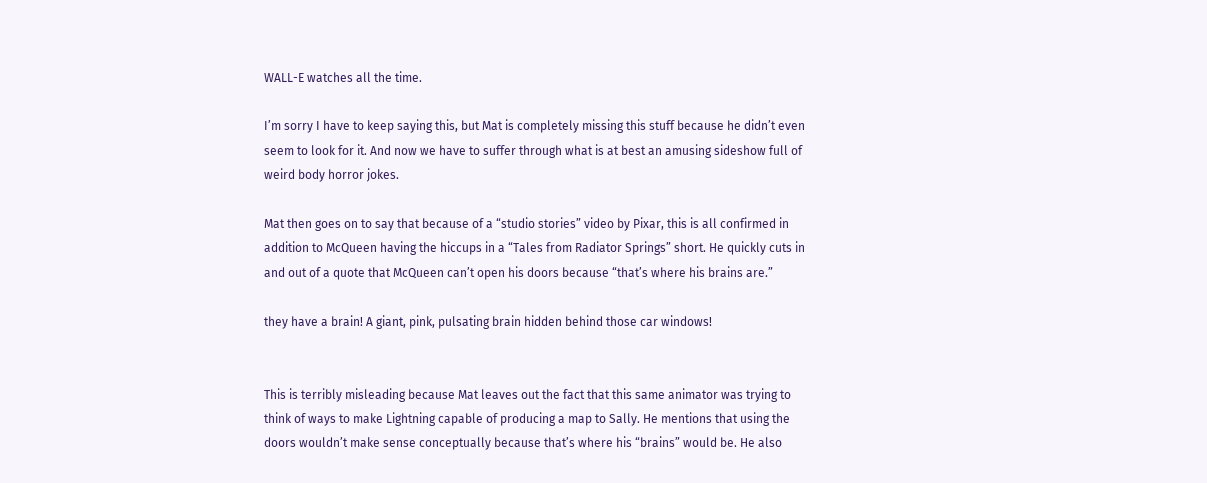WALL-E watches all the time.

I’m sorry I have to keep saying this, but Mat is completely missing this stuff because he didn’t even seem to look for it. And now we have to suffer through what is at best an amusing sideshow full of weird body horror jokes.

Mat then goes on to say that because of a “studio stories” video by Pixar, this is all confirmed in addition to McQueen having the hiccups in a “Tales from Radiator Springs” short. He quickly cuts in and out of a quote that McQueen can’t open his doors because “that’s where his brains are.”

they have a brain! A giant, pink, pulsating brain hidden behind those car windows!


This is terribly misleading because Mat leaves out the fact that this same animator was trying to think of ways to make Lightning capable of producing a map to Sally. He mentions that using the doors wouldn’t make sense conceptually because that’s where his “brains” would be. He also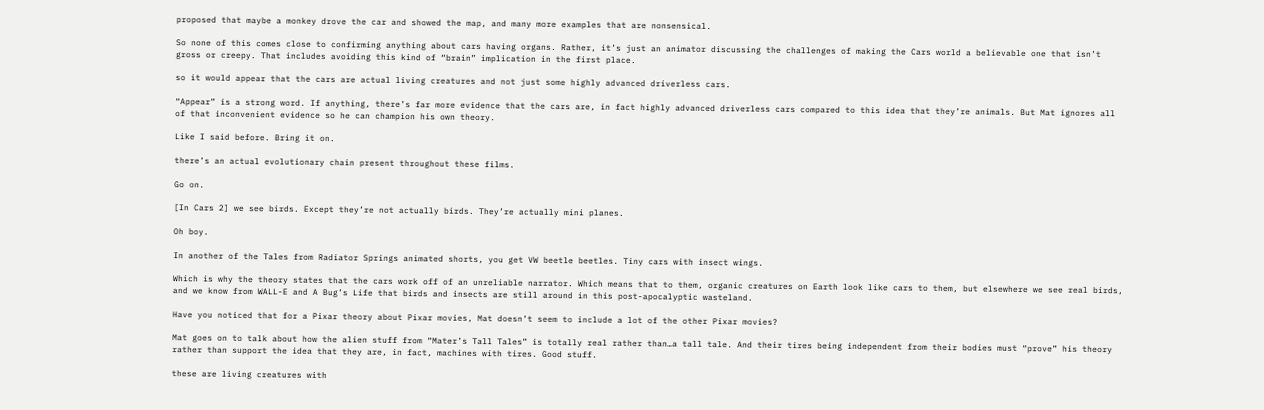proposed that maybe a monkey drove the car and showed the map, and many more examples that are nonsensical.

So none of this comes close to confirming anything about cars having organs. Rather, it’s just an animator discussing the challenges of making the Cars world a believable one that isn’t gross or creepy. That includes avoiding this kind of “brain” implication in the first place.

so it would appear that the cars are actual living creatures and not just some highly advanced driverless cars.

“Appear” is a strong word. If anything, there’s far more evidence that the cars are, in fact highly advanced driverless cars compared to this idea that they’re animals. But Mat ignores all of that inconvenient evidence so he can champion his own theory.

Like I said before. Bring it on.

there’s an actual evolutionary chain present throughout these films.

Go on.

[In Cars 2] we see birds. Except they’re not actually birds. They’re actually mini planes.

Oh boy.

In another of the Tales from Radiator Springs animated shorts, you get VW beetle beetles. Tiny cars with insect wings.

Which is why the theory states that the cars work off of an unreliable narrator. Which means that to them, organic creatures on Earth look like cars to them, but elsewhere we see real birds, and we know from WALL-E and A Bug’s Life that birds and insects are still around in this post-apocalyptic wasteland.

Have you noticed that for a Pixar theory about Pixar movies, Mat doesn’t seem to include a lot of the other Pixar movies?

Mat goes on to talk about how the alien stuff from “Mater’s Tall Tales” is totally real rather than…a tall tale. And their tires being independent from their bodies must “prove” his theory rather than support the idea that they are, in fact, machines with tires. Good stuff.

these are living creatures with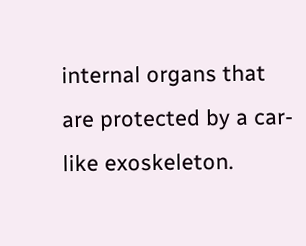internal organs that are protected by a car-like exoskeleton.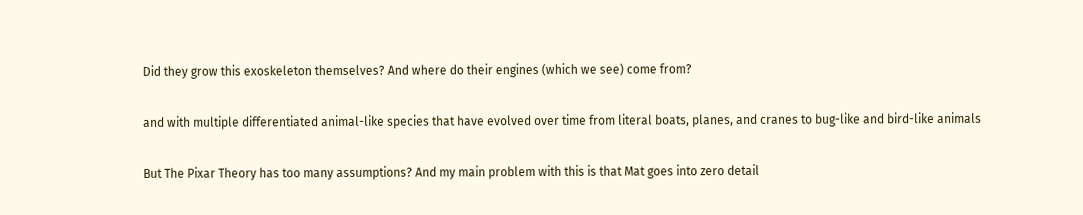Did they grow this exoskeleton themselves? And where do their engines (which we see) come from?

and with multiple differentiated animal-like species that have evolved over time from literal boats, planes, and cranes to bug-like and bird-like animals

But The Pixar Theory has too many assumptions? And my main problem with this is that Mat goes into zero detail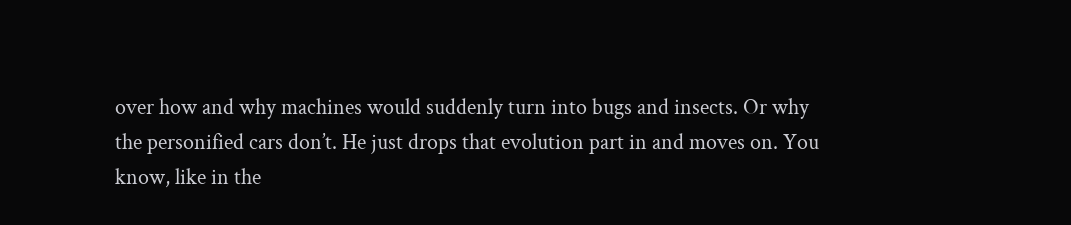over how and why machines would suddenly turn into bugs and insects. Or why the personified cars don’t. He just drops that evolution part in and moves on. You know, like in the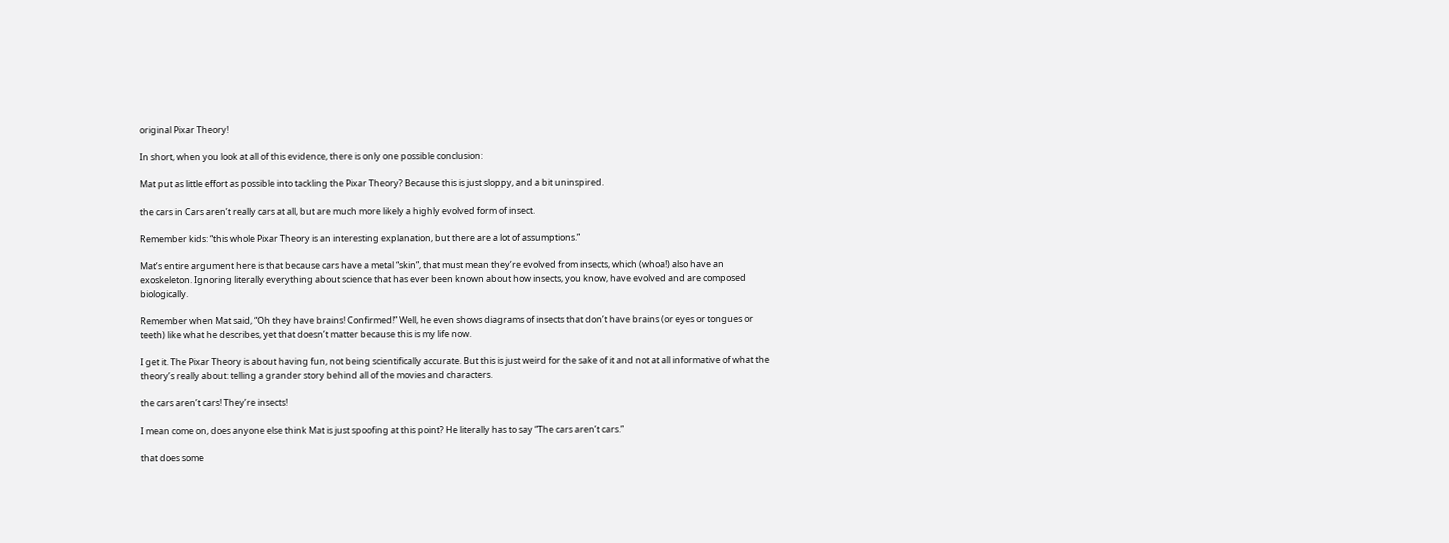original Pixar Theory!

In short, when you look at all of this evidence, there is only one possible conclusion:

Mat put as little effort as possible into tackling the Pixar Theory? Because this is just sloppy, and a bit uninspired.

the cars in Cars aren’t really cars at all, but are much more likely a highly evolved form of insect.

Remember kids: “this whole Pixar Theory is an interesting explanation, but there are a lot of assumptions.”

Mat’s entire argument here is that because cars have a metal “skin”, that must mean they’re evolved from insects, which (whoa!) also have an exoskeleton. Ignoring literally everything about science that has ever been known about how insects, you know, have evolved and are composed biologically.

Remember when Mat said, “Oh they have brains! Confirmed!” Well, he even shows diagrams of insects that don’t have brains (or eyes or tongues or teeth) like what he describes, yet that doesn’t matter because this is my life now.

I get it. The Pixar Theory is about having fun, not being scientifically accurate. But this is just weird for the sake of it and not at all informative of what the theory’s really about: telling a grander story behind all of the movies and characters.

the cars aren’t cars! They’re insects!

I mean come on, does anyone else think Mat is just spoofing at this point? He literally has to say “The cars aren’t cars.”

that does some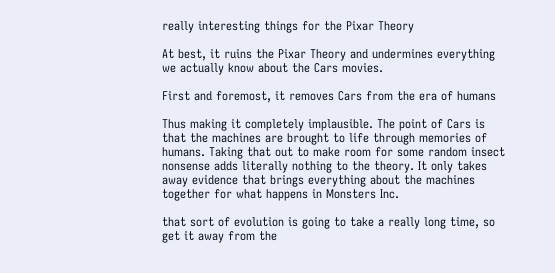really interesting things for the Pixar Theory

At best, it ruins the Pixar Theory and undermines everything we actually know about the Cars movies.

First and foremost, it removes Cars from the era of humans

Thus making it completely implausible. The point of Cars is that the machines are brought to life through memories of humans. Taking that out to make room for some random insect nonsense adds literally nothing to the theory. It only takes away evidence that brings everything about the machines together for what happens in Monsters Inc.

that sort of evolution is going to take a really long time, so get it away from the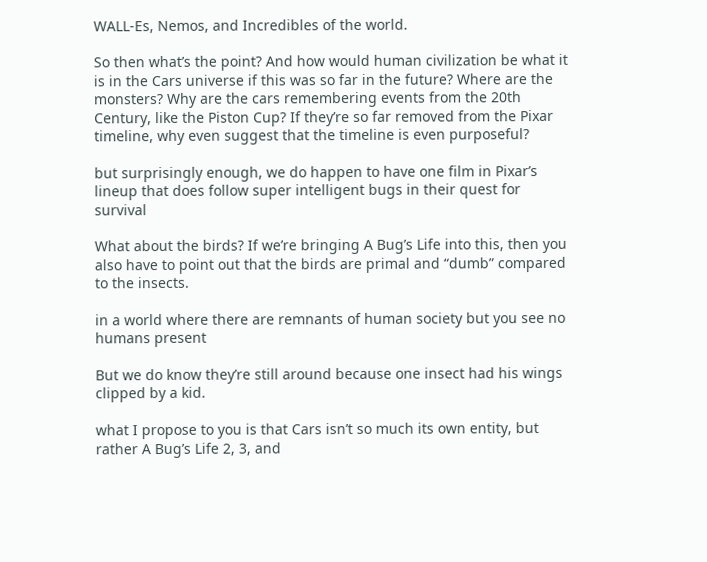WALL-Es, Nemos, and Incredibles of the world.

So then what’s the point? And how would human civilization be what it is in the Cars universe if this was so far in the future? Where are the monsters? Why are the cars remembering events from the 20th Century, like the Piston Cup? If they’re so far removed from the Pixar timeline, why even suggest that the timeline is even purposeful?

but surprisingly enough, we do happen to have one film in Pixar’s lineup that does follow super intelligent bugs in their quest for survival

What about the birds? If we’re bringing A Bug’s Life into this, then you also have to point out that the birds are primal and “dumb” compared to the insects.

in a world where there are remnants of human society but you see no humans present

But we do know they’re still around because one insect had his wings clipped by a kid.

what I propose to you is that Cars isn’t so much its own entity, but rather A Bug’s Life 2, 3, and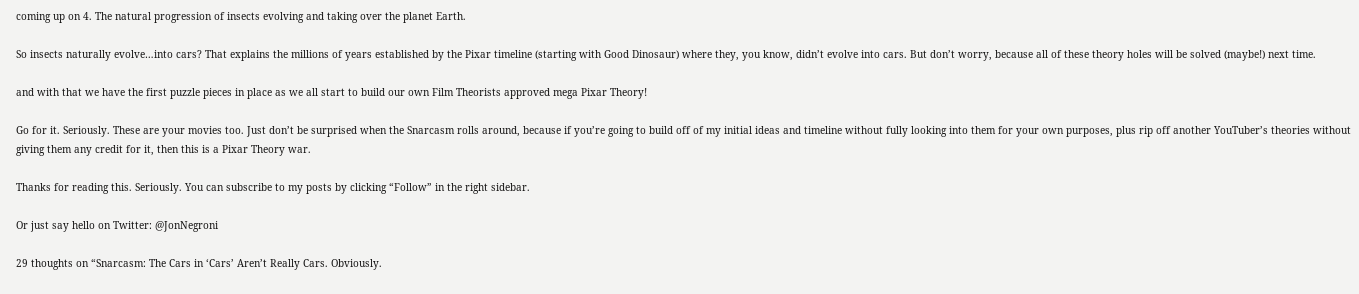coming up on 4. The natural progression of insects evolving and taking over the planet Earth.

So insects naturally evolve…into cars? That explains the millions of years established by the Pixar timeline (starting with Good Dinosaur) where they, you know, didn’t evolve into cars. But don’t worry, because all of these theory holes will be solved (maybe!) next time.

and with that we have the first puzzle pieces in place as we all start to build our own Film Theorists approved mega Pixar Theory!

Go for it. Seriously. These are your movies too. Just don’t be surprised when the Snarcasm rolls around, because if you’re going to build off of my initial ideas and timeline without fully looking into them for your own purposes, plus rip off another YouTuber’s theories without giving them any credit for it, then this is a Pixar Theory war.

Thanks for reading this. Seriously. You can subscribe to my posts by clicking “Follow” in the right sidebar.

Or just say hello on Twitter: @JonNegroni

29 thoughts on “Snarcasm: The Cars in ‘Cars’ Aren’t Really Cars. Obviously.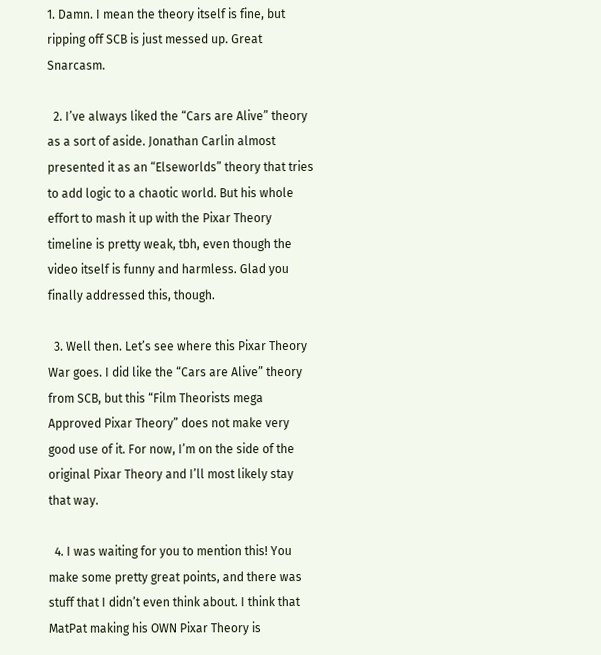1. Damn. I mean the theory itself is fine, but ripping off SCB is just messed up. Great Snarcasm.

  2. I’ve always liked the “Cars are Alive” theory as a sort of aside. Jonathan Carlin almost presented it as an “Elseworlds” theory that tries to add logic to a chaotic world. But his whole effort to mash it up with the Pixar Theory timeline is pretty weak, tbh, even though the video itself is funny and harmless. Glad you finally addressed this, though.

  3. Well then. Let’s see where this Pixar Theory War goes. I did like the “Cars are Alive” theory from SCB, but this “Film Theorists mega Approved Pixar Theory” does not make very good use of it. For now, I’m on the side of the original Pixar Theory and I’ll most likely stay that way.

  4. I was waiting for you to mention this! You make some pretty great points, and there was stuff that I didn’t even think about. I think that MatPat making his OWN Pixar Theory is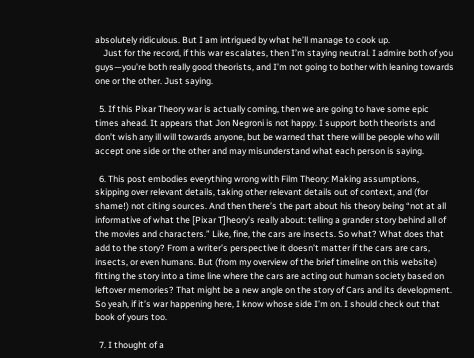absolutely ridiculous. But I am intrigued by what he’ll manage to cook up.
    Just for the record, if this war escalates, then I’m staying neutral. I admire both of you guys—you’re both really good theorists, and I’m not going to bother with leaning towards one or the other. Just saying.

  5. If this Pixar Theory war is actually coming, then we are going to have some epic times ahead. It appears that Jon Negroni is not happy. I support both theorists and don’t wish any ill will towards anyone, but be warned that there will be people who will accept one side or the other and may misunderstand what each person is saying.

  6. This post embodies everything wrong with Film Theory: Making assumptions, skipping over relevant details, taking other relevant details out of context, and (for shame!) not citing sources. And then there’s the part about his theory being “not at all informative of what the [Pixar T]heory’s really about: telling a grander story behind all of the movies and characters.” Like, fine, the cars are insects. So what? What does that add to the story? From a writer’s perspective it doesn’t matter if the cars are cars, insects, or even humans. But (from my overview of the brief timeline on this website) fitting the story into a time line where the cars are acting out human society based on leftover memories? That might be a new angle on the story of Cars and its development. So yeah, if it’s war happening here, I know whose side I’m on. I should check out that book of yours too.

  7. I thought of a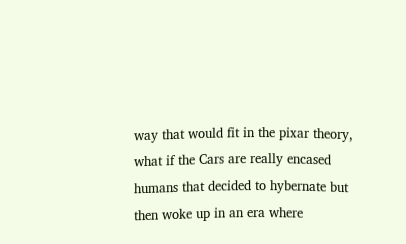way that would fit in the pixar theory, what if the Cars are really encased humans that decided to hybernate but then woke up in an era where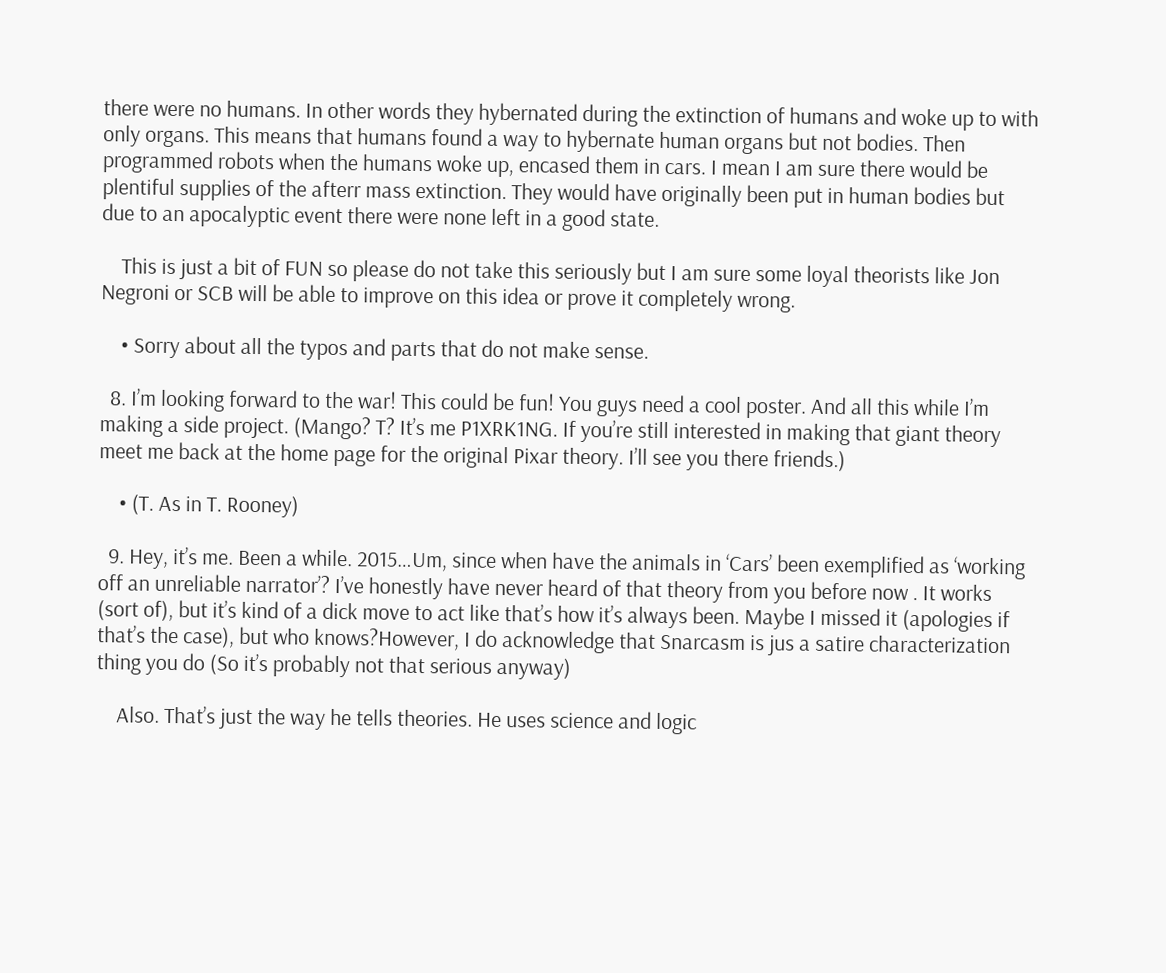there were no humans. In other words they hybernated during the extinction of humans and woke up to with only organs. This means that humans found a way to hybernate human organs but not bodies. Then programmed robots when the humans woke up, encased them in cars. I mean I am sure there would be plentiful supplies of the afterr mass extinction. They would have originally been put in human bodies but due to an apocalyptic event there were none left in a good state.

    This is just a bit of FUN so please do not take this seriously but I am sure some loyal theorists like Jon Negroni or SCB will be able to improve on this idea or prove it completely wrong.

    • Sorry about all the typos and parts that do not make sense.

  8. I’m looking forward to the war! This could be fun! You guys need a cool poster. And all this while I’m making a side project. (Mango? T? It’s me P1XRK1NG. If you’re still interested in making that giant theory meet me back at the home page for the original Pixar theory. I’ll see you there friends.)

    • (T. As in T. Rooney)

  9. Hey, it’s me. Been a while. 2015…Um, since when have the animals in ‘Cars’ been exemplified as ‘working off an unreliable narrator’? I’ve honestly have never heard of that theory from you before now . It works (sort of), but it’s kind of a dick move to act like that’s how it’s always been. Maybe I missed it (apologies if that’s the case), but who knows?However, I do acknowledge that Snarcasm is jus a satire characterization thing you do (So it’s probably not that serious anyway)

    Also. That’s just the way he tells theories. He uses science and logic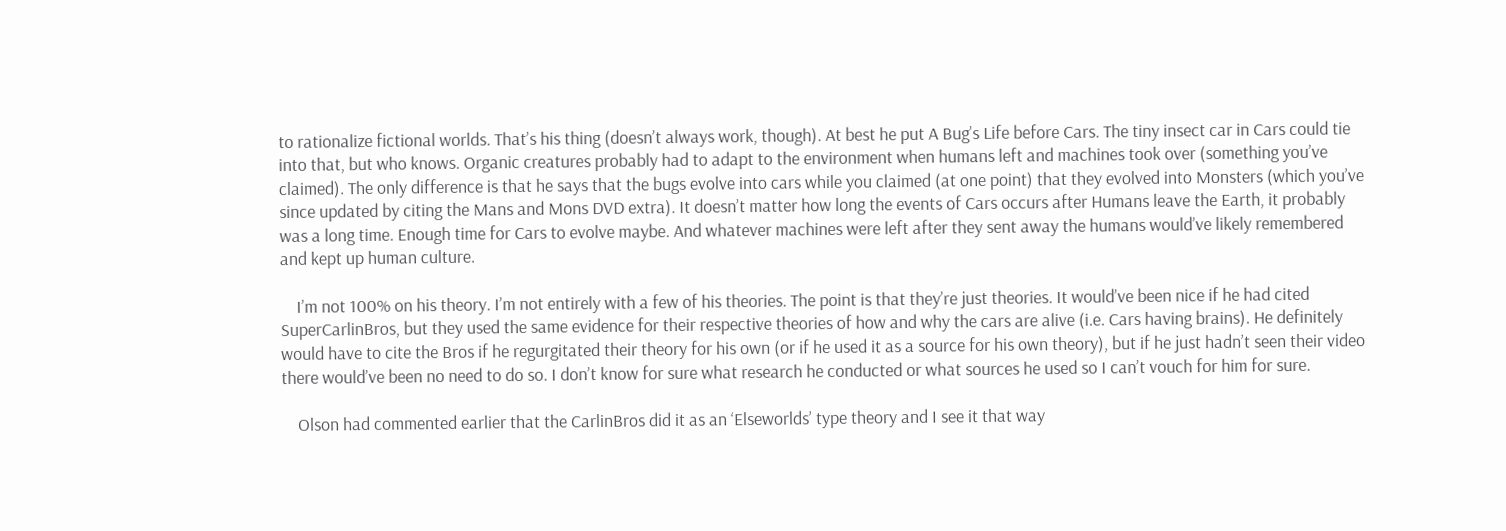to rationalize fictional worlds. That’s his thing (doesn’t always work, though). At best he put A Bug’s Life before Cars. The tiny insect car in Cars could tie into that, but who knows. Organic creatures probably had to adapt to the environment when humans left and machines took over (something you’ve claimed). The only difference is that he says that the bugs evolve into cars while you claimed (at one point) that they evolved into Monsters (which you’ve since updated by citing the Mans and Mons DVD extra). It doesn’t matter how long the events of Cars occurs after Humans leave the Earth, it probably was a long time. Enough time for Cars to evolve maybe. And whatever machines were left after they sent away the humans would’ve likely remembered and kept up human culture.

    I’m not 100% on his theory. I’m not entirely with a few of his theories. The point is that they’re just theories. It would’ve been nice if he had cited SuperCarlinBros, but they used the same evidence for their respective theories of how and why the cars are alive (i.e. Cars having brains). He definitely would have to cite the Bros if he regurgitated their theory for his own (or if he used it as a source for his own theory), but if he just hadn’t seen their video there would’ve been no need to do so. I don’t know for sure what research he conducted or what sources he used so I can’t vouch for him for sure.

    Olson had commented earlier that the CarlinBros did it as an ‘Elseworlds’ type theory and I see it that way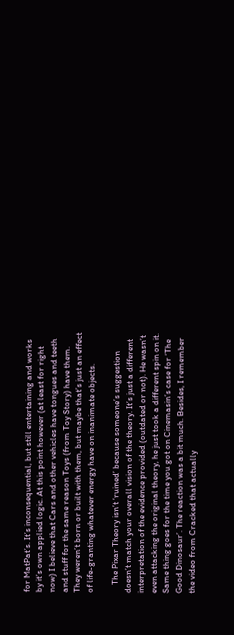for MatPat’s. It’s inconsequential, but still entertaining and works by it’s own applied logic. At this point however (at least for right now) I believe that Cars and other vehicles have tongues and teeth and stuff for the same reason Toys (from Toy Story) have them. They weren’t born or built with them, but maybe that’s just an effect of life-granting whatever energy have on inanimate objects.

    The Pixar Theory isn’t ‘ruined’ because someone’s suggestion doesn’t match your overall vision of the theory. It’s just a different interpretation of the evidence provided (outdated or not). He wasn’t even attacking the original theory, he just took a different spin on it. Same thing goes for the time you got on Cinemasin’s case for ‘The Good Dinosaur’. The reaction was a bit much. Besides, I remember the video from Cracked that actually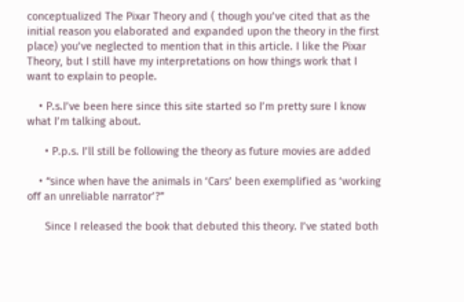conceptualized The Pixar Theory and ( though you’ve cited that as the initial reason you elaborated and expanded upon the theory in the first place) you’ve neglected to mention that in this article. I like the Pixar Theory, but I still have my interpretations on how things work that I want to explain to people.

    • P.s.I’ve been here since this site started so I’m pretty sure I know what I’m talking about.

      • P.p.s. I’ll still be following the theory as future movies are added

    • “since when have the animals in ‘Cars’ been exemplified as ‘working off an unreliable narrator’?”

      Since I released the book that debuted this theory. I’ve stated both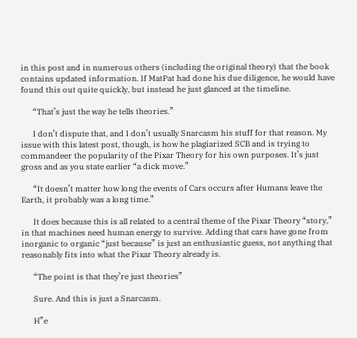in this post and in numerous others (including the original theory) that the book contains updated information. If MatPat had done his due diligence, he would have found this out quite quickly, but instead he just glanced at the timeline.

      “That’s just the way he tells theories.”

      I don’t dispute that, and I don’t usually Snarcasm his stuff for that reason. My issue with this latest post, though, is how he plagiarized SCB and is trying to commandeer the popularity of the Pixar Theory for his own purposes. It’s just gross and as you state earlier “a dick move.”

      “It doesn’t matter how long the events of Cars occurs after Humans leave the Earth, it probably was a long time.”

      It does because this is all related to a central theme of the Pixar Theory “story,” in that machines need human energy to survive. Adding that cars have gone from inorganic to organic “just because” is just an enthusiastic guess, not anything that reasonably fits into what the Pixar Theory already is.

      “The point is that they’re just theories”

      Sure. And this is just a Snarcasm.

      H”e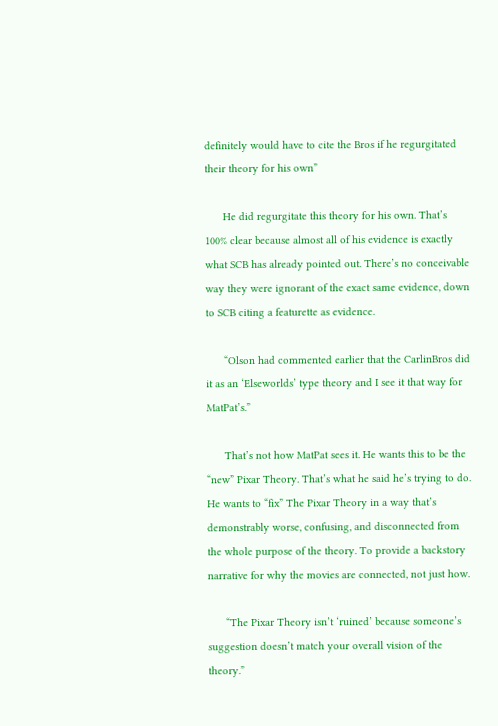definitely would have to cite the Bros if he regurgitated their theory for his own”

      He did regurgitate this theory for his own. That’s 100% clear because almost all of his evidence is exactly what SCB has already pointed out. There’s no conceivable way they were ignorant of the exact same evidence, down to SCB citing a featurette as evidence.

      “Olson had commented earlier that the CarlinBros did it as an ‘Elseworlds’ type theory and I see it that way for MatPat’s.”

      That’s not how MatPat sees it. He wants this to be the “new” Pixar Theory. That’s what he said he’s trying to do. He wants to “fix” The Pixar Theory in a way that’s demonstrably worse, confusing, and disconnected from the whole purpose of the theory. To provide a backstory narrative for why the movies are connected, not just how.

      “The Pixar Theory isn’t ‘ruined’ because someone’s suggestion doesn’t match your overall vision of the theory.”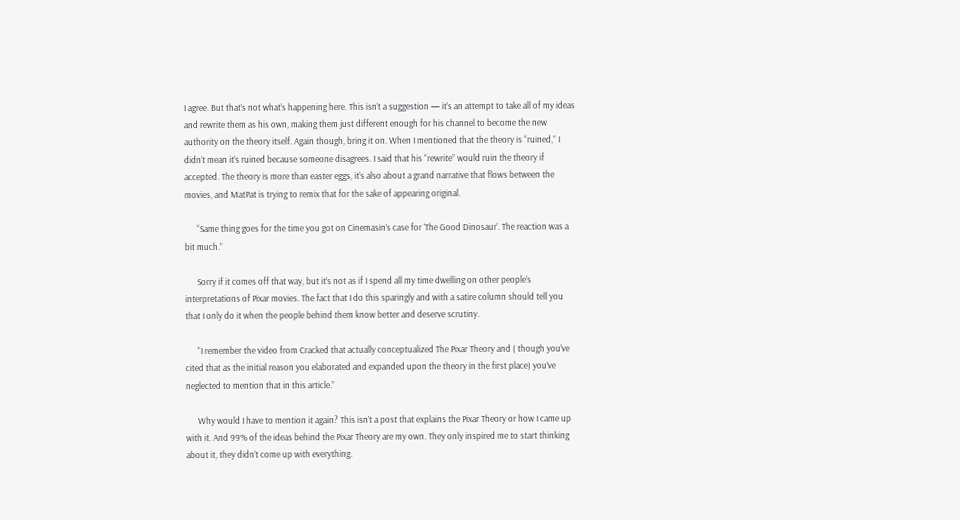I agree. But that’s not what’s happening here. This isn’t a suggestion — it’s an attempt to take all of my ideas and rewrite them as his own, making them just different enough for his channel to become the new authority on the theory itself. Again though, bring it on. When I mentioned that the theory is “ruined,” I didn’t mean it’s ruined because someone disagrees. I said that his “rewrite” would ruin the theory if accepted. The theory is more than easter eggs, it’s also about a grand narrative that flows between the movies, and MatPat is trying to remix that for the sake of appearing original.

      “Same thing goes for the time you got on Cinemasin’s case for ‘The Good Dinosaur’. The reaction was a bit much.”

      Sorry if it comes off that way, but it’s not as if I spend all my time dwelling on other people’s interpretations of Pixar movies. The fact that I do this sparingly and with a satire column should tell you that I only do it when the people behind them know better and deserve scrutiny.

      “I remember the video from Cracked that actually conceptualized The Pixar Theory and ( though you’ve cited that as the initial reason you elaborated and expanded upon the theory in the first place) you’ve neglected to mention that in this article.”

      Why would I have to mention it again? This isn’t a post that explains the Pixar Theory or how I came up with it. And 99% of the ideas behind the Pixar Theory are my own. They only inspired me to start thinking about it, they didn’t come up with everything.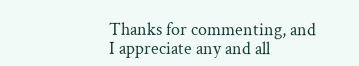Thanks for commenting, and I appreciate any and all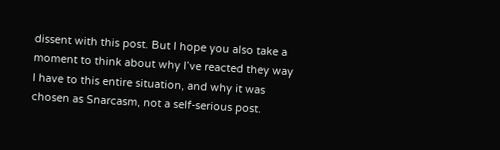dissent with this post. But I hope you also take a moment to think about why I’ve reacted they way I have to this entire situation, and why it was chosen as Snarcasm, not a self-serious post.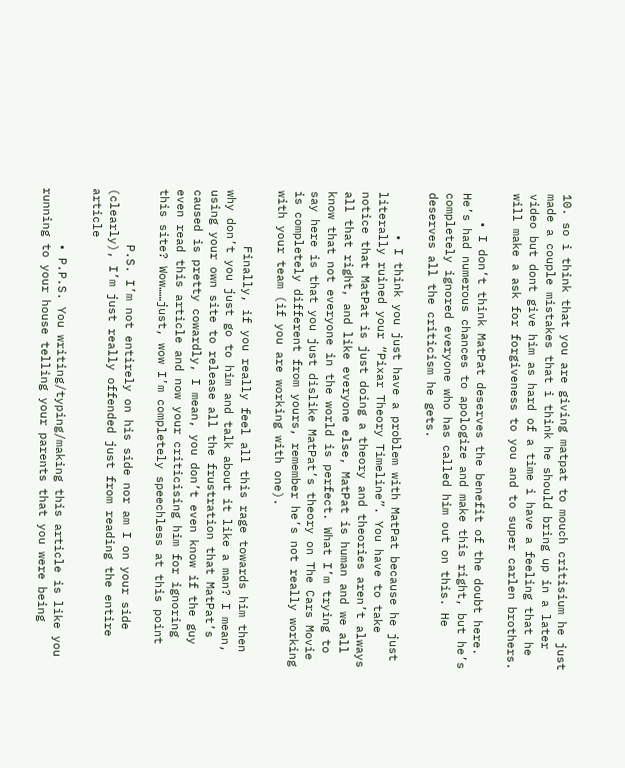10. so i think that you are giving matpat to mouch critisium he just made a couple mistakes that i think he should bring up in a later video but dont give him as hard of a time i have a feeling that he will make a ask for forgiveness to you and to super carlen brothers.

    • I don’t think MatPat deserves the benefit of the doubt here. He’s had numerous chances to apologize and make this right, but he’s completely ignored everyone who has called him out on this. He deserves all the criticism he gets.

      • I think you just have a problem with MatPat because he just literally ruined your “Pixar Theory Timeline”. You have to take notice that MatPat is just doing a theory and theories aren’t always all that right, and like everyone else, MatPat is human and we all know that not everyone in the world is perfect. What I’m trying to say here is that you just dislike MatPat’s theory on The Cars Movie is completely different from yours, remember he’s not really working with your team (if you are working with one).

        Finally, if you really feel all this rage towards him then why don’t you just go to him and talk about it like a man? I mean, using your own site to release all the frustration that MatPat’s caused is pretty cowardly, I mean, you don’t even know if the guy even read this article and now your criticising him for ignoring this site? Wow……just, wow I’m completely speechless at this point

        P.S. I’m not entirely on his side nor am I on your side (clearly), I’m just really offended just from reading the entire article

        • P.P.S. You writing/typing/making this article is like you running to your house telling your parents that you were being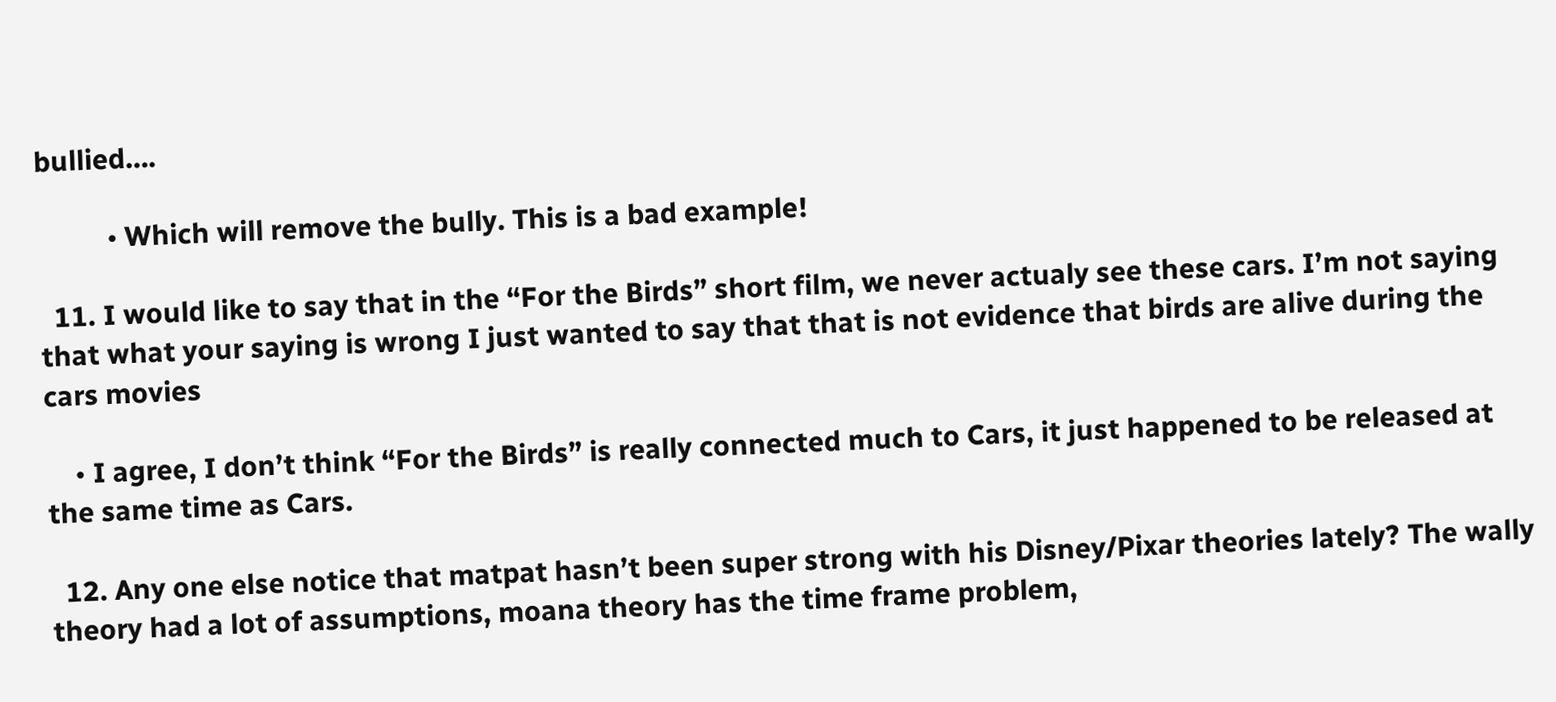bullied….

          • Which will remove the bully. This is a bad example!

  11. I would like to say that in the “For the Birds” short film, we never actualy see these cars. I’m not saying that what your saying is wrong I just wanted to say that that is not evidence that birds are alive during the cars movies

    • I agree, I don’t think “For the Birds” is really connected much to Cars, it just happened to be released at the same time as Cars.

  12. Any one else notice that matpat hasn’t been super strong with his Disney/Pixar theories lately? The wally theory had a lot of assumptions, moana theory has the time frame problem,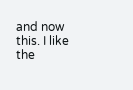and now this. I like the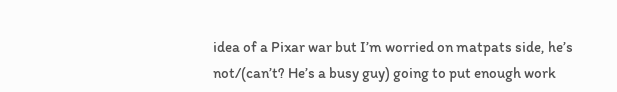idea of a Pixar war but I’m worried on matpats side, he’s not/(can’t? He’s a busy guy) going to put enough work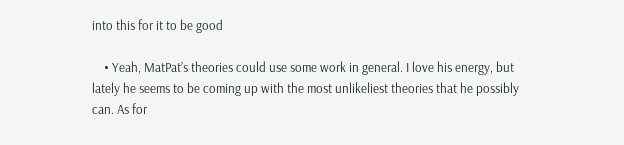into this for it to be good

    • Yeah, MatPat’s theories could use some work in general. I love his energy, but lately he seems to be coming up with the most unlikeliest theories that he possibly can. As for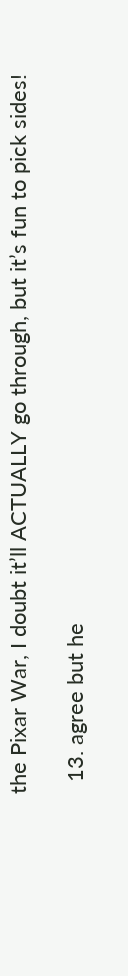the Pixar War, I doubt it’ll ACTUALLY go through, but it’s fun to pick sides!

  13. agree but he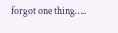forgot one thing…..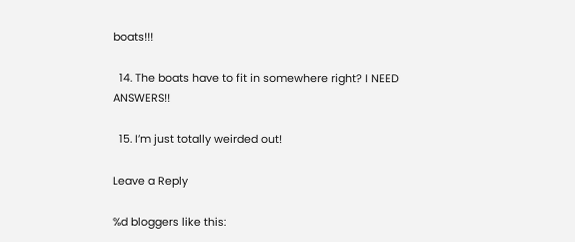boats!!!

  14. The boats have to fit in somewhere right? I NEED ANSWERS!!

  15. I’m just totally weirded out!

Leave a Reply

%d bloggers like this: